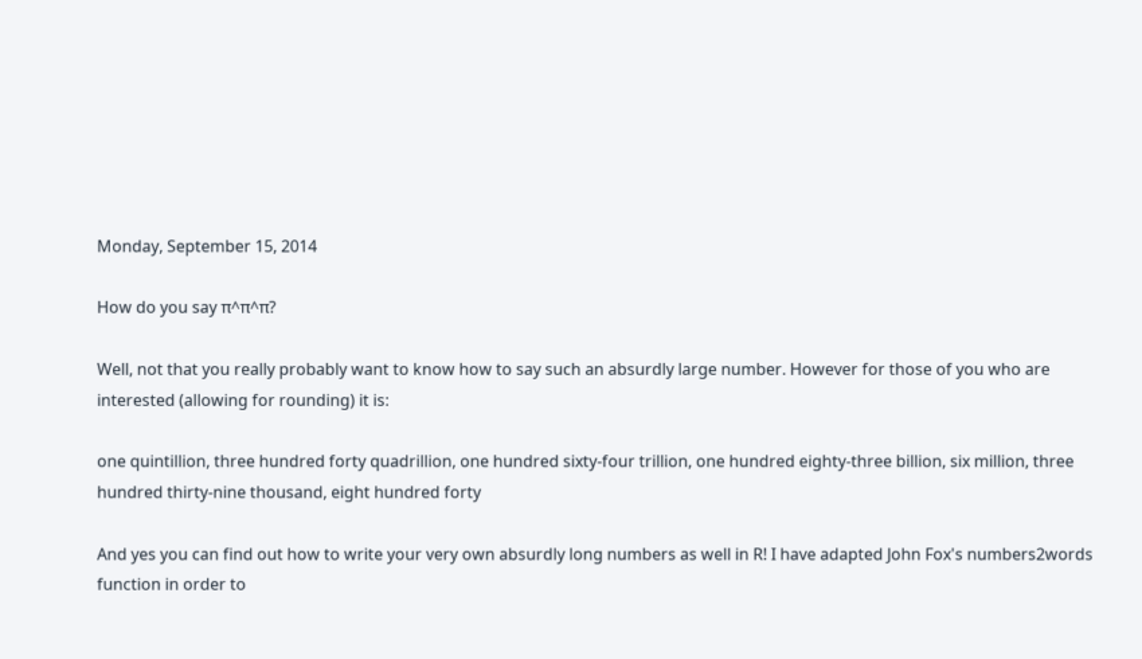Monday, September 15, 2014

How do you say π^π^π?

Well, not that you really probably want to know how to say such an absurdly large number. However for those of you who are interested (allowing for rounding) it is:

one quintillion, three hundred forty quadrillion, one hundred sixty-four trillion, one hundred eighty-three billion, six million, three hundred thirty-nine thousand, eight hundred forty

And yes you can find out how to write your very own absurdly long numbers as well in R! I have adapted John Fox's numbers2words function in order to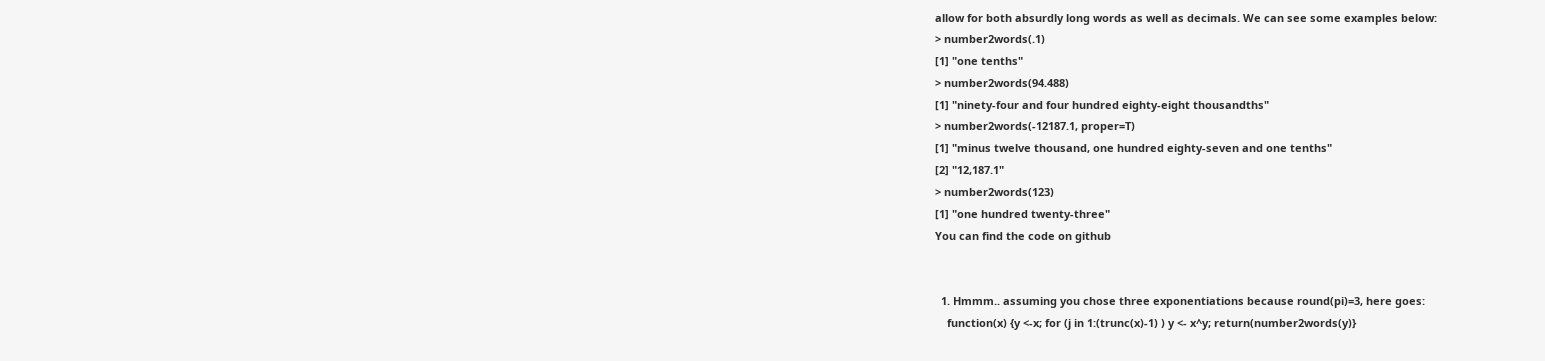allow for both absurdly long words as well as decimals. We can see some examples below:
> number2words(.1)
[1] "one tenths"
> number2words(94.488)
[1] "ninety-four and four hundred eighty-eight thousandths"
> number2words(-12187.1, proper=T)
[1] "minus twelve thousand, one hundred eighty-seven and one tenths"
[2] "12,187.1"
> number2words(123)
[1] "one hundred twenty-three"
You can find the code on github


  1. Hmmm.. assuming you chose three exponentiations because round(pi)=3, here goes:
    function(x) {y <-x; for (j in 1:(trunc(x)-1) ) y <- x^y; return(number2words(y)}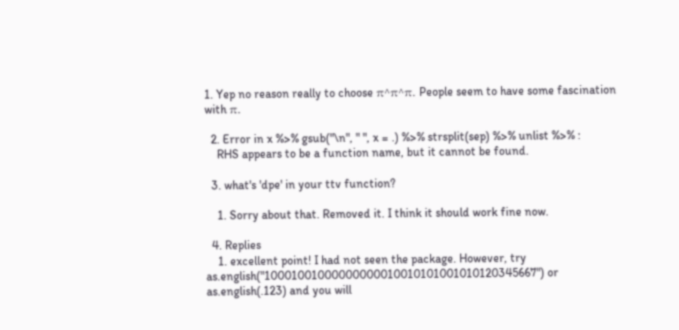1. Yep no reason really to choose π^π^π. People seem to have some fascination with π.

  2. Error in x %>% gsub("\n", " ", x = .) %>% strsplit(sep) %>% unlist %>% :
    RHS appears to be a function name, but it cannot be found.

  3. what's 'dpe' in your ttv function?

    1. Sorry about that. Removed it. I think it should work fine now.

  4. Replies
    1. excellent point! I had not seen the package. However, try as.english("10001001000000000010010101001010120345667") or as.english(.123) and you will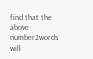find that the above number2words will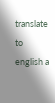translate to english a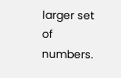larger set of numbers.